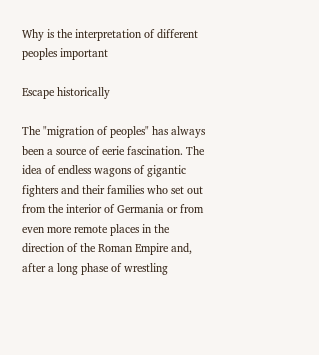Why is the interpretation of different peoples important

Escape historically

The "migration of peoples" has always been a source of eerie fascination. The idea of endless wagons of gigantic fighters and their families who set out from the interior of Germania or from even more remote places in the direction of the Roman Empire and, after a long phase of wrestling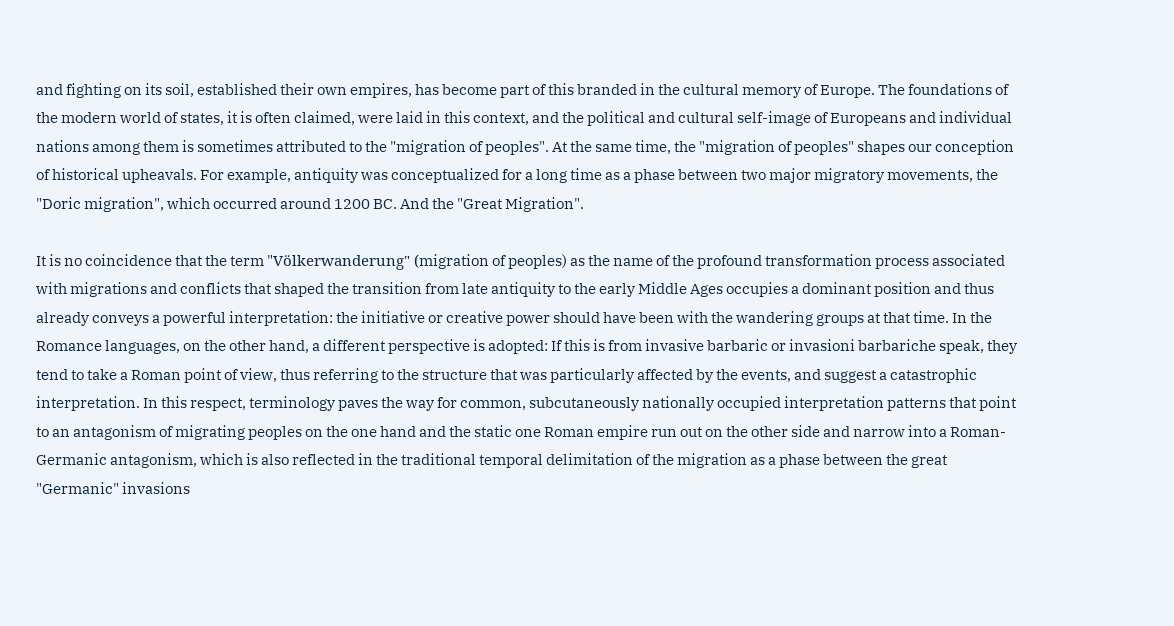and fighting on its soil, established their own empires, has become part of this branded in the cultural memory of Europe. The foundations of the modern world of states, it is often claimed, were laid in this context, and the political and cultural self-image of Europeans and individual nations among them is sometimes attributed to the "migration of peoples". At the same time, the "migration of peoples" shapes our conception of historical upheavals. For example, antiquity was conceptualized for a long time as a phase between two major migratory movements, the "Doric migration", which occurred around 1200 BC. And the "Great Migration".

It is no coincidence that the term "Völkerwanderung" (migration of peoples) as the name of the profound transformation process associated with migrations and conflicts that shaped the transition from late antiquity to the early Middle Ages occupies a dominant position and thus already conveys a powerful interpretation: the initiative or creative power should have been with the wandering groups at that time. In the Romance languages, on the other hand, a different perspective is adopted: If this is from invasive barbaric or invasioni barbariche speak, they tend to take a Roman point of view, thus referring to the structure that was particularly affected by the events, and suggest a catastrophic interpretation. In this respect, terminology paves the way for common, subcutaneously nationally occupied interpretation patterns that point to an antagonism of migrating peoples on the one hand and the static one Roman empire run out on the other side and narrow into a Roman-Germanic antagonism, which is also reflected in the traditional temporal delimitation of the migration as a phase between the great "Germanic" invasions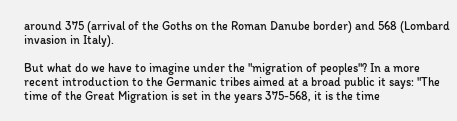around 375 (arrival of the Goths on the Roman Danube border) and 568 (Lombard invasion in Italy).

But what do we have to imagine under the "migration of peoples"? In a more recent introduction to the Germanic tribes aimed at a broad public it says: "The time of the Great Migration is set in the years 375-568, it is the time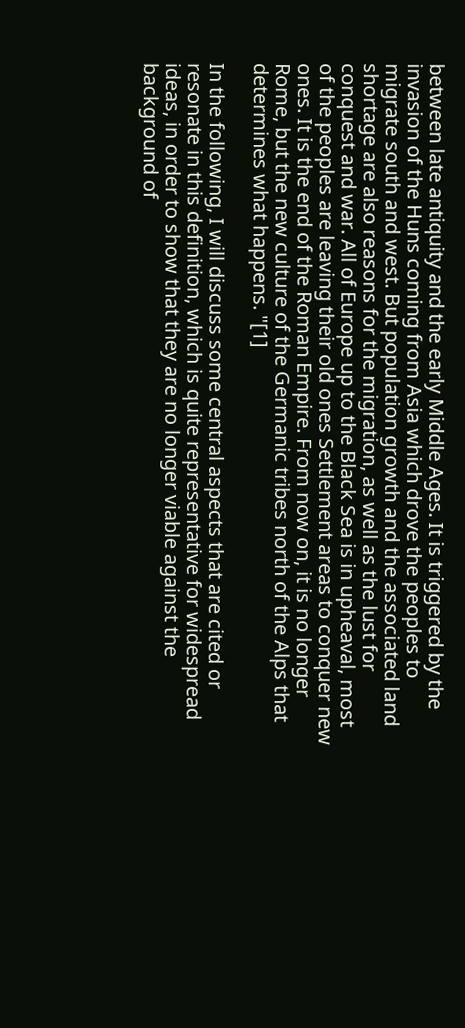between late antiquity and the early Middle Ages. It is triggered by the invasion of the Huns coming from Asia which drove the peoples to migrate south and west. But population growth and the associated land shortage are also reasons for the migration, as well as the lust for conquest and war. All of Europe up to the Black Sea is in upheaval, most of the peoples are leaving their old ones Settlement areas to conquer new ones. It is the end of the Roman Empire. From now on, it is no longer Rome, but the new culture of the Germanic tribes north of the Alps that determines what happens. "[1]

In the following, I will discuss some central aspects that are cited or resonate in this definition, which is quite representative for widespread ideas, in order to show that they are no longer viable against the background of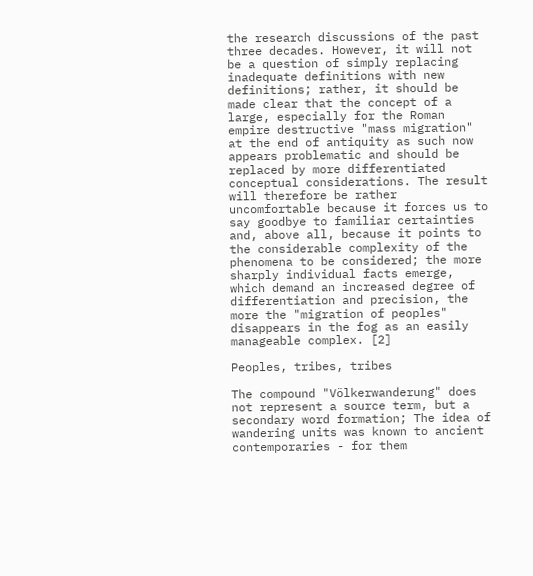the research discussions of the past three decades. However, it will not be a question of simply replacing inadequate definitions with new definitions; rather, it should be made clear that the concept of a large, especially for the Roman empire destructive "mass migration" at the end of antiquity as such now appears problematic and should be replaced by more differentiated conceptual considerations. The result will therefore be rather uncomfortable because it forces us to say goodbye to familiar certainties and, above all, because it points to the considerable complexity of the phenomena to be considered; the more sharply individual facts emerge, which demand an increased degree of differentiation and precision, the more the "migration of peoples" disappears in the fog as an easily manageable complex. [2]

Peoples, tribes, tribes

The compound "Völkerwanderung" does not represent a source term, but a secondary word formation; The idea of wandering units was known to ancient contemporaries - for them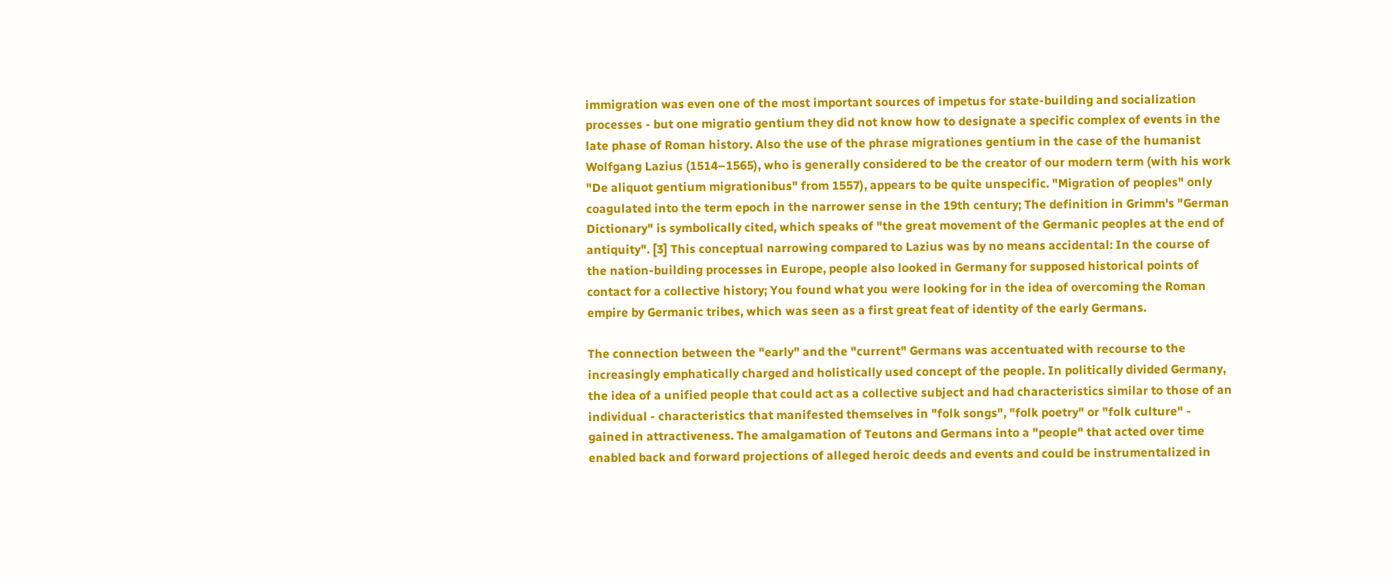immigration was even one of the most important sources of impetus for state-building and socialization processes - but one migratio gentium they did not know how to designate a specific complex of events in the late phase of Roman history. Also the use of the phrase migrationes gentium in the case of the humanist Wolfgang Lazius (1514–1565), who is generally considered to be the creator of our modern term (with his work "De aliquot gentium migrationibus" from 1557), appears to be quite unspecific. "Migration of peoples" only coagulated into the term epoch in the narrower sense in the 19th century; The definition in Grimm's "German Dictionary" is symbolically cited, which speaks of "the great movement of the Germanic peoples at the end of antiquity". [3] This conceptual narrowing compared to Lazius was by no means accidental: In the course of the nation-building processes in Europe, people also looked in Germany for supposed historical points of contact for a collective history; You found what you were looking for in the idea of overcoming the Roman empire by Germanic tribes, which was seen as a first great feat of identity of the early Germans.

The connection between the "early" and the "current" Germans was accentuated with recourse to the increasingly emphatically charged and holistically used concept of the people. In politically divided Germany, the idea of a unified people that could act as a collective subject and had characteristics similar to those of an individual - characteristics that manifested themselves in "folk songs", "folk poetry" or "folk culture" - gained in attractiveness. The amalgamation of Teutons and Germans into a "people" that acted over time enabled back and forward projections of alleged heroic deeds and events and could be instrumentalized in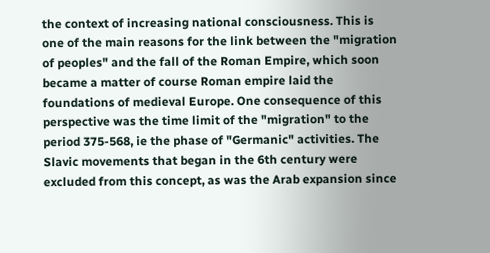the context of increasing national consciousness. This is one of the main reasons for the link between the "migration of peoples" and the fall of the Roman Empire, which soon became a matter of course Roman empire laid the foundations of medieval Europe. One consequence of this perspective was the time limit of the "migration" to the period 375-568, ie the phase of "Germanic" activities. The Slavic movements that began in the 6th century were excluded from this concept, as was the Arab expansion since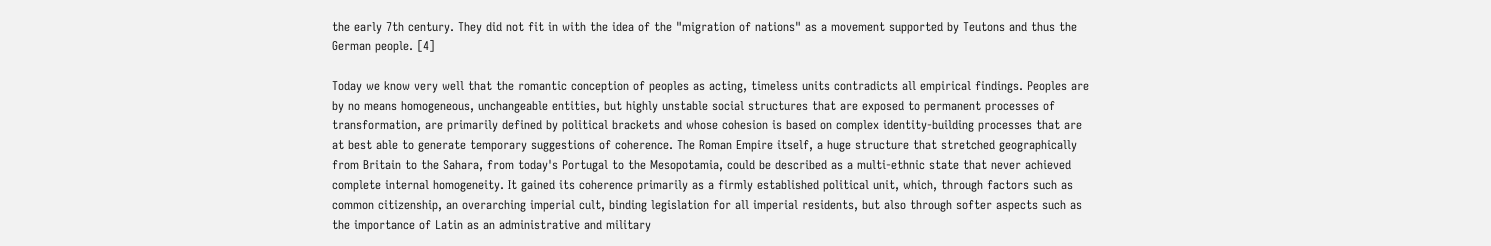the early 7th century. They did not fit in with the idea of the "migration of nations" as a movement supported by Teutons and thus the German people. [4]

Today we know very well that the romantic conception of peoples as acting, timeless units contradicts all empirical findings. Peoples are by no means homogeneous, unchangeable entities, but highly unstable social structures that are exposed to permanent processes of transformation, are primarily defined by political brackets and whose cohesion is based on complex identity-building processes that are at best able to generate temporary suggestions of coherence. The Roman Empire itself, a huge structure that stretched geographically from Britain to the Sahara, from today's Portugal to the Mesopotamia, could be described as a multi-ethnic state that never achieved complete internal homogeneity. It gained its coherence primarily as a firmly established political unit, which, through factors such as common citizenship, an overarching imperial cult, binding legislation for all imperial residents, but also through softer aspects such as the importance of Latin as an administrative and military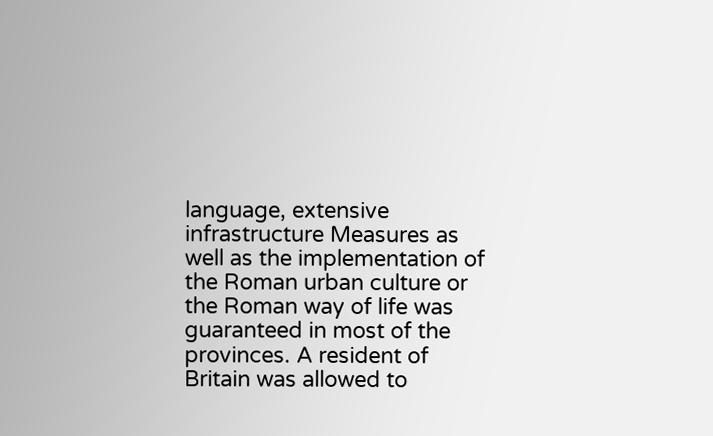language, extensive infrastructure Measures as well as the implementation of the Roman urban culture or the Roman way of life was guaranteed in most of the provinces. A resident of Britain was allowed to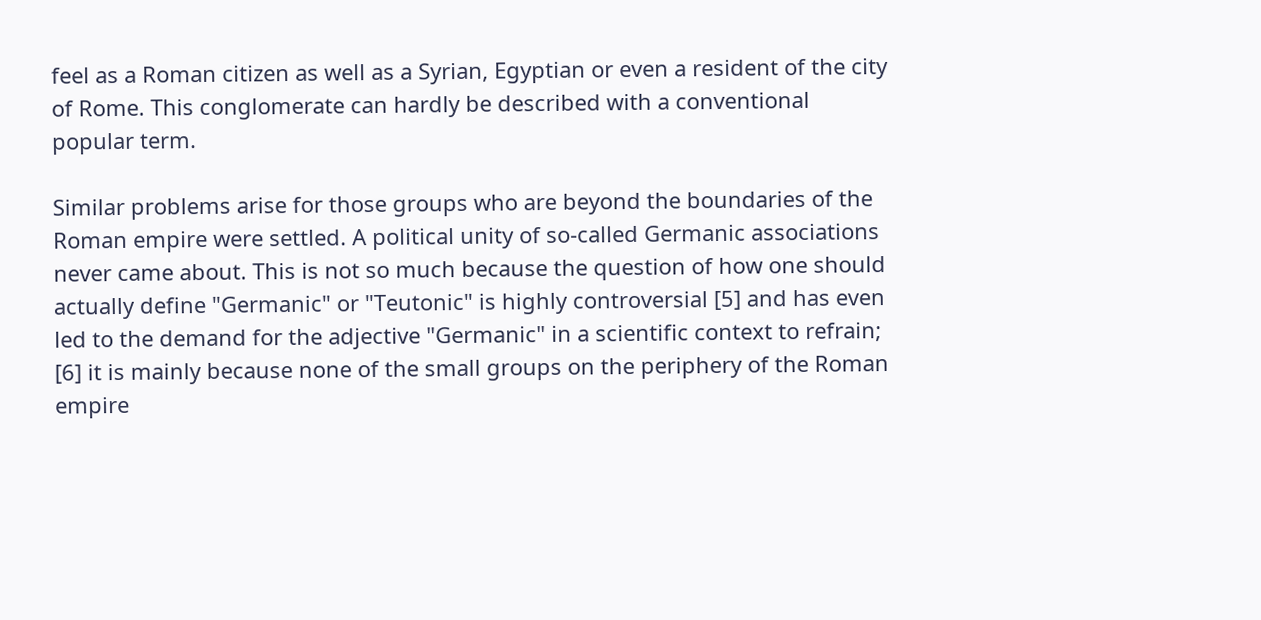feel as a Roman citizen as well as a Syrian, Egyptian or even a resident of the city of Rome. This conglomerate can hardly be described with a conventional popular term.

Similar problems arise for those groups who are beyond the boundaries of the Roman empire were settled. A political unity of so-called Germanic associations never came about. This is not so much because the question of how one should actually define "Germanic" or "Teutonic" is highly controversial [5] and has even led to the demand for the adjective "Germanic" in a scientific context to refrain; [6] it is mainly because none of the small groups on the periphery of the Roman empire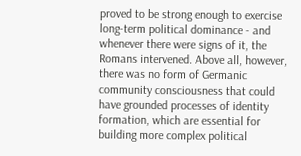proved to be strong enough to exercise long-term political dominance - and whenever there were signs of it, the Romans intervened. Above all, however, there was no form of Germanic community consciousness that could have grounded processes of identity formation, which are essential for building more complex political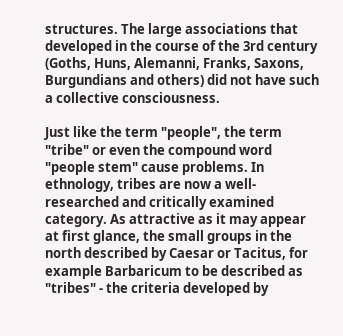structures. The large associations that developed in the course of the 3rd century (Goths, Huns, Alemanni, Franks, Saxons, Burgundians and others) did not have such a collective consciousness.

Just like the term "people", the term "tribe" or even the compound word "people stem" cause problems. In ethnology, tribes are now a well-researched and critically examined category. As attractive as it may appear at first glance, the small groups in the north described by Caesar or Tacitus, for example Barbaricum to be described as "tribes" - the criteria developed by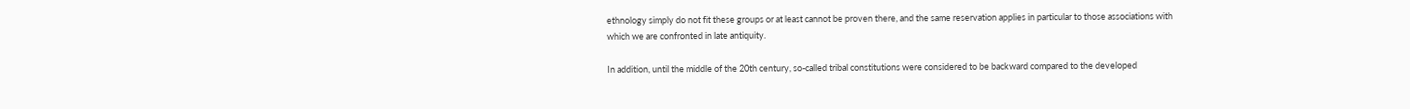ethnology simply do not fit these groups or at least cannot be proven there, and the same reservation applies in particular to those associations with which we are confronted in late antiquity.

In addition, until the middle of the 20th century, so-called tribal constitutions were considered to be backward compared to the developed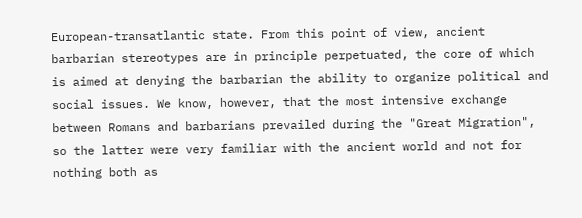European-transatlantic state. From this point of view, ancient barbarian stereotypes are in principle perpetuated, the core of which is aimed at denying the barbarian the ability to organize political and social issues. We know, however, that the most intensive exchange between Romans and barbarians prevailed during the "Great Migration", so the latter were very familiar with the ancient world and not for nothing both as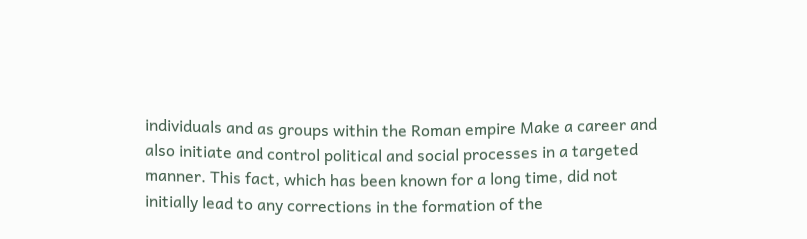individuals and as groups within the Roman empire Make a career and also initiate and control political and social processes in a targeted manner. This fact, which has been known for a long time, did not initially lead to any corrections in the formation of the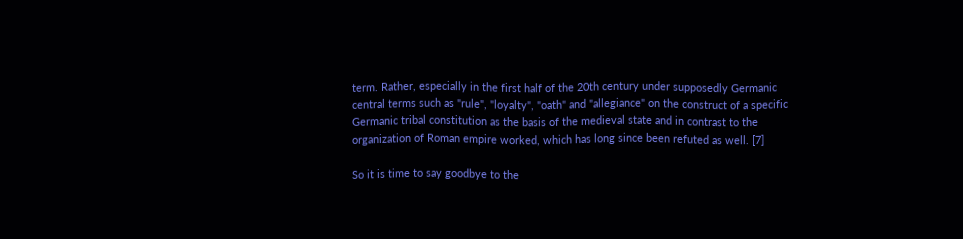term. Rather, especially in the first half of the 20th century under supposedly Germanic central terms such as "rule", "loyalty", "oath" and "allegiance" on the construct of a specific Germanic tribal constitution as the basis of the medieval state and in contrast to the organization of Roman empire worked, which has long since been refuted as well. [7]

So it is time to say goodbye to the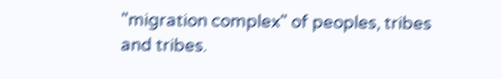"migration complex" of peoples, tribes and tribes.